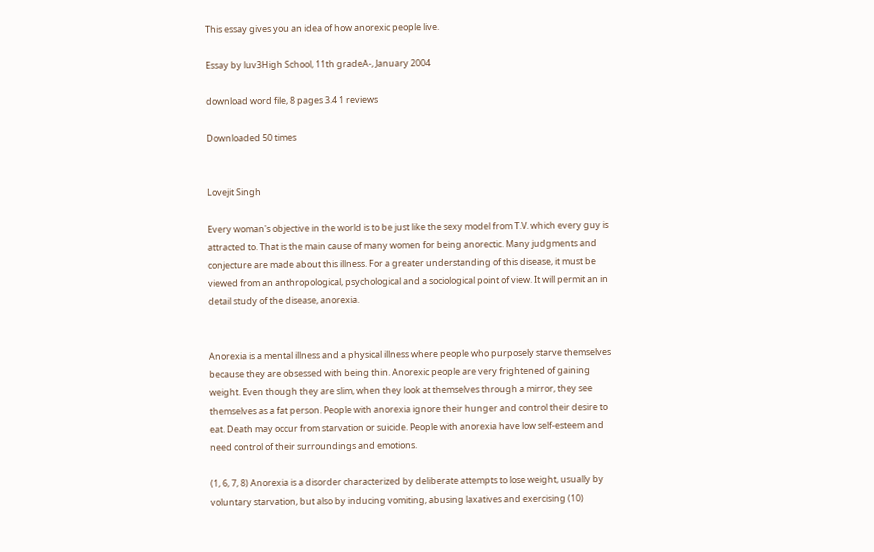This essay gives you an idea of how anorexic people live.

Essay by luv3High School, 11th gradeA-, January 2004

download word file, 8 pages 3.4 1 reviews

Downloaded 50 times


Lovejit Singh

Every woman's objective in the world is to be just like the sexy model from T.V. which every guy is attracted to. That is the main cause of many women for being anorectic. Many judgments and conjecture are made about this illness. For a greater understanding of this disease, it must be viewed from an anthropological, psychological and a sociological point of view. It will permit an in detail study of the disease, anorexia.


Anorexia is a mental illness and a physical illness where people who purposely starve themselves because they are obsessed with being thin. Anorexic people are very frightened of gaining weight. Even though they are slim, when they look at themselves through a mirror, they see themselves as a fat person. People with anorexia ignore their hunger and control their desire to eat. Death may occur from starvation or suicide. People with anorexia have low self-esteem and need control of their surroundings and emotions.

(1, 6, 7, 8) Anorexia is a disorder characterized by deliberate attempts to lose weight, usually by voluntary starvation, but also by inducing vomiting, abusing laxatives and exercising (10)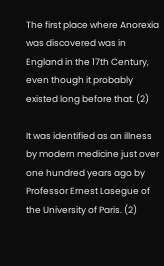The first place where Anorexia was discovered was in England in the 17th Century, even though it probably existed long before that. (2)

It was identified as an illness by modern medicine just over one hundred years ago by Professor Ernest Lasegue of the University of Paris. (2)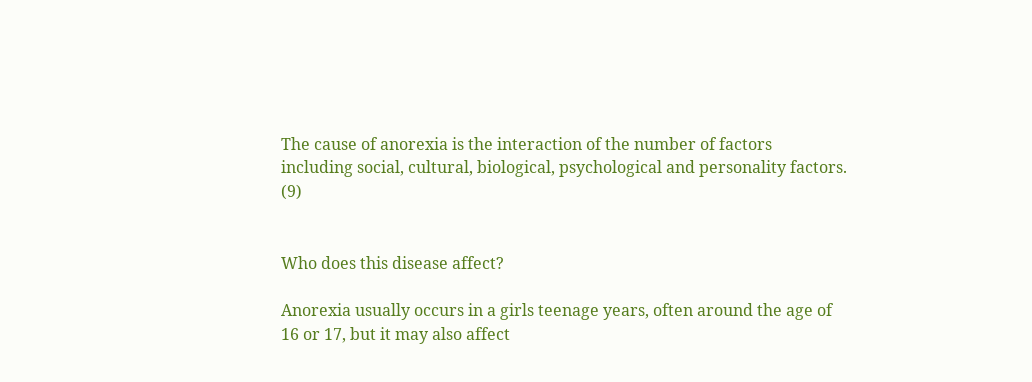The cause of anorexia is the interaction of the number of factors including social, cultural, biological, psychological and personality factors. (9)


Who does this disease affect?

Anorexia usually occurs in a girls teenage years, often around the age of 16 or 17, but it may also affect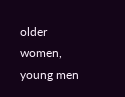older women, young men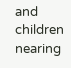and children nearing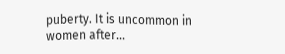puberty. It is uncommon in women after...